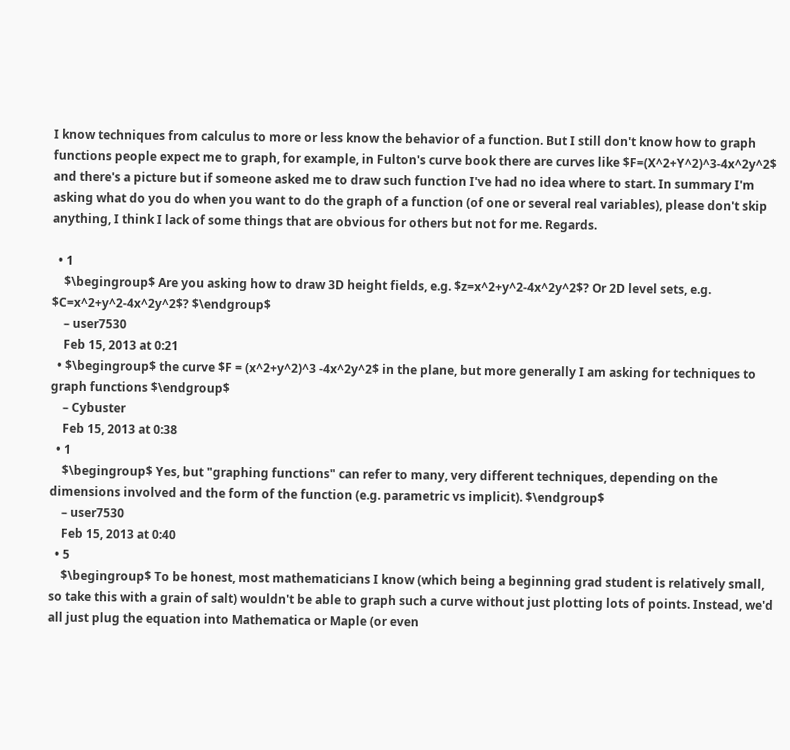I know techniques from calculus to more or less know the behavior of a function. But I still don't know how to graph functions people expect me to graph, for example, in Fulton's curve book there are curves like $F=(X^2+Y^2)^3-4x^2y^2$ and there's a picture but if someone asked me to draw such function I've had no idea where to start. In summary I'm asking what do you do when you want to do the graph of a function (of one or several real variables), please don't skip anything, I think I lack of some things that are obvious for others but not for me. Regards.

  • 1
    $\begingroup$ Are you asking how to draw 3D height fields, e.g. $z=x^2+y^2-4x^2y^2$? Or 2D level sets, e.g. $C=x^2+y^2-4x^2y^2$? $\endgroup$
    – user7530
    Feb 15, 2013 at 0:21
  • $\begingroup$ the curve $F = (x^2+y^2)^3 -4x^2y^2$ in the plane, but more generally I am asking for techniques to graph functions $\endgroup$
    – Cybuster
    Feb 15, 2013 at 0:38
  • 1
    $\begingroup$ Yes, but "graphing functions" can refer to many, very different techniques, depending on the dimensions involved and the form of the function (e.g. parametric vs implicit). $\endgroup$
    – user7530
    Feb 15, 2013 at 0:40
  • 5
    $\begingroup$ To be honest, most mathematicians I know (which being a beginning grad student is relatively small, so take this with a grain of salt) wouldn't be able to graph such a curve without just plotting lots of points. Instead, we'd all just plug the equation into Mathematica or Maple (or even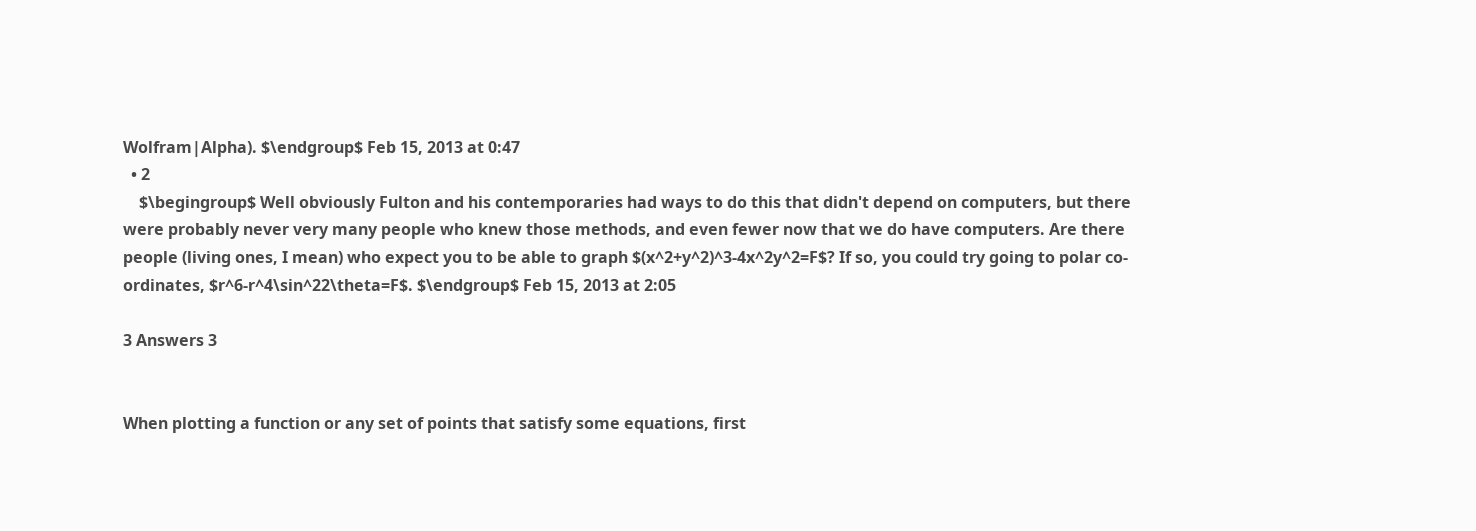Wolfram|Alpha). $\endgroup$ Feb 15, 2013 at 0:47
  • 2
    $\begingroup$ Well obviously Fulton and his contemporaries had ways to do this that didn't depend on computers, but there were probably never very many people who knew those methods, and even fewer now that we do have computers. Are there people (living ones, I mean) who expect you to be able to graph $(x^2+y^2)^3-4x^2y^2=F$? If so, you could try going to polar co-ordinates, $r^6-r^4\sin^22\theta=F$. $\endgroup$ Feb 15, 2013 at 2:05

3 Answers 3


When plotting a function or any set of points that satisfy some equations, first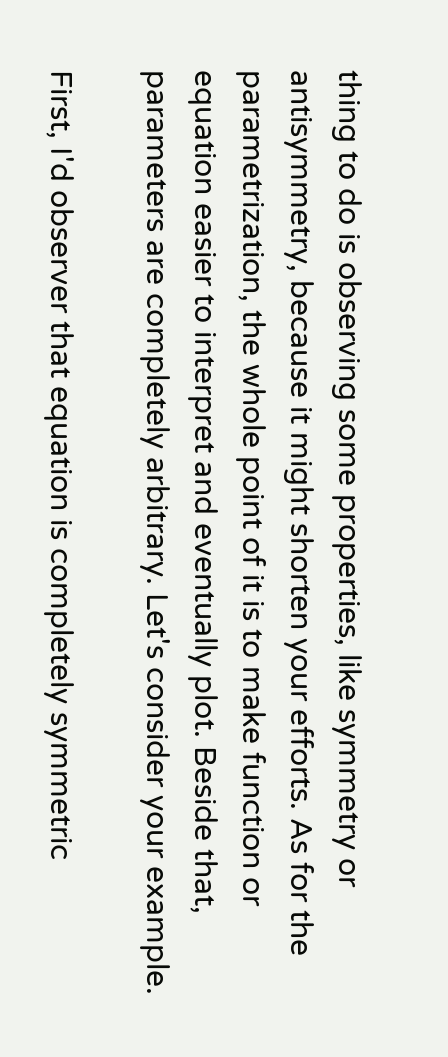thing to do is observing some properties, like symmetry or antisymmetry, because it might shorten your efforts. As for the parametrization, the whole point of it is to make function or equation easier to interpret and eventually plot. Beside that, parameters are completely arbitrary. Let's consider your example.

First, I'd observer that equation is completely symmetric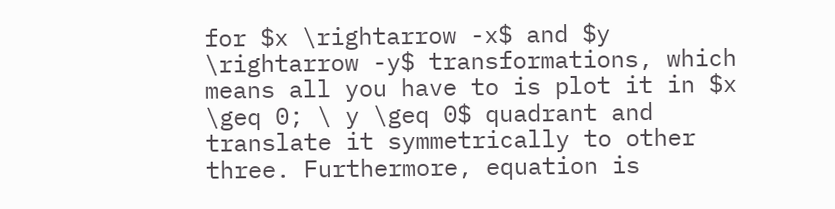for $x \rightarrow -x$ and $y \rightarrow -y$ transformations, which means all you have to is plot it in $x \geq 0; \ y \geq 0$ quadrant and translate it symmetrically to other three. Furthermore, equation is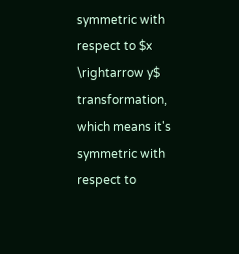symmetric with respect to $x \rightarrow y$ transformation, which means it's symmetric with respect to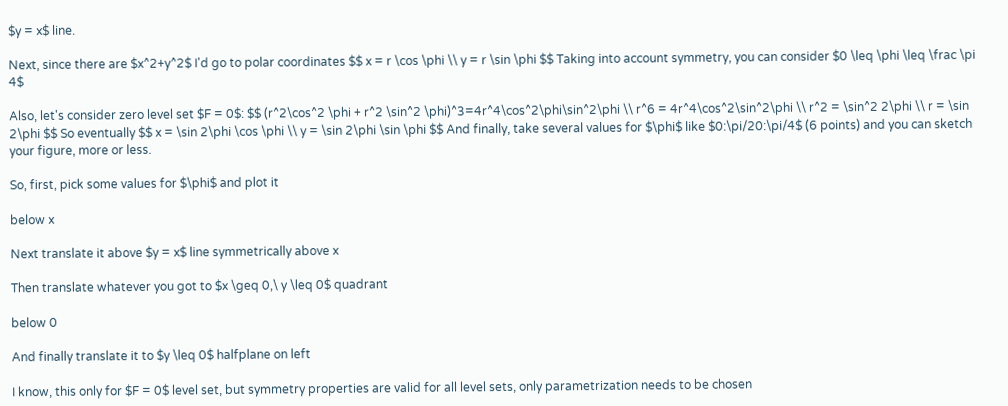$y = x$ line.

Next, since there are $x^2+y^2$ I'd go to polar coordinates $$ x = r \cos \phi \\ y = r \sin \phi $$ Taking into account symmetry, you can consider $0 \leq \phi \leq \frac \pi 4$

Also, let's consider zero level set $F = 0$: $$ (r^2\cos^2 \phi + r^2 \sin^2 \phi)^3=4r^4\cos^2\phi\sin^2\phi \\ r^6 = 4r^4\cos^2\sin^2\phi \\ r^2 = \sin^2 2\phi \\ r = \sin 2\phi $$ So eventually $$ x = \sin 2\phi \cos \phi \\ y = \sin 2\phi \sin \phi $$ And finally, take several values for $\phi$ like $0:\pi/20:\pi/4$ (6 points) and you can sketch your figure, more or less.

So, first, pick some values for $\phi$ and plot it

below x

Next translate it above $y = x$ line symmetrically above x

Then translate whatever you got to $x \geq 0,\ y \leq 0$ quadrant

below 0

And finally translate it to $y \leq 0$ halfplane on left

I know, this only for $F = 0$ level set, but symmetry properties are valid for all level sets, only parametrization needs to be chosen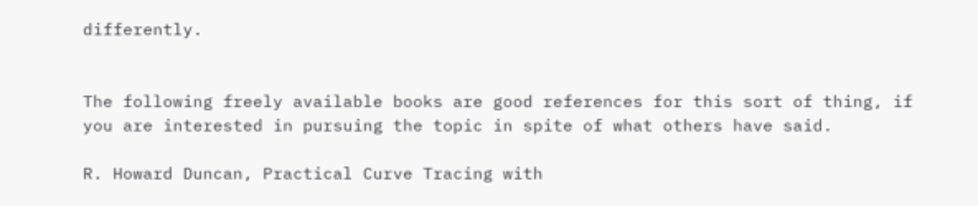differently.


The following freely available books are good references for this sort of thing, if you are interested in pursuing the topic in spite of what others have said.

R. Howard Duncan, Practical Curve Tracing with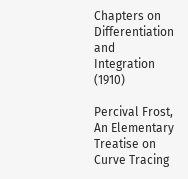Chapters on Differentiation and Integration (1910)

Percival Frost, An Elementary Treatise on Curve Tracing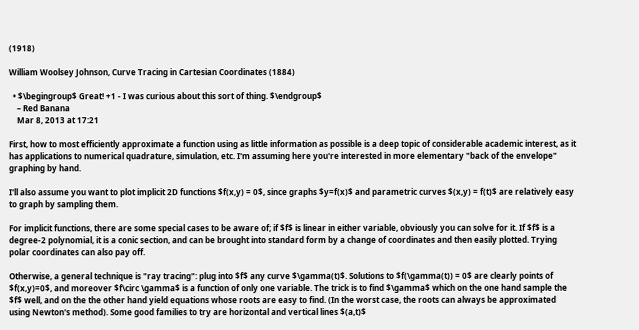(1918)

William Woolsey Johnson, Curve Tracing in Cartesian Coordinates (1884)

  • $\begingroup$ Great! +1 - I was curious about this sort of thing. $\endgroup$
    – Red Banana
    Mar 8, 2013 at 17:21

First, how to most efficiently approximate a function using as little information as possible is a deep topic of considerable academic interest, as it has applications to numerical quadrature, simulation, etc. I'm assuming here you're interested in more elementary "back of the envelope" graphing by hand.

I'll also assume you want to plot implicit 2D functions $f(x,y) = 0$, since graphs $y=f(x)$ and parametric curves $(x,y) = f(t)$ are relatively easy to graph by sampling them.

For implicit functions, there are some special cases to be aware of; if $f$ is linear in either variable, obviously you can solve for it. If $f$ is a degree-2 polynomial, it is a conic section, and can be brought into standard form by a change of coordinates and then easily plotted. Trying polar coordinates can also pay off.

Otherwise, a general technique is "ray tracing": plug into $f$ any curve $\gamma(t)$. Solutions to $f(\gamma(t)) = 0$ are clearly points of $f(x,y)=0$, and moreover $f\circ \gamma$ is a function of only one variable. The trick is to find $\gamma$ which on the one hand sample the $f$ well, and on the the other hand yield equations whose roots are easy to find. (In the worst case, the roots can always be approximated using Newton's method). Some good families to try are horizontal and vertical lines $(a,t)$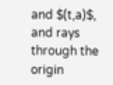and $(t,a)$, and rays through the origin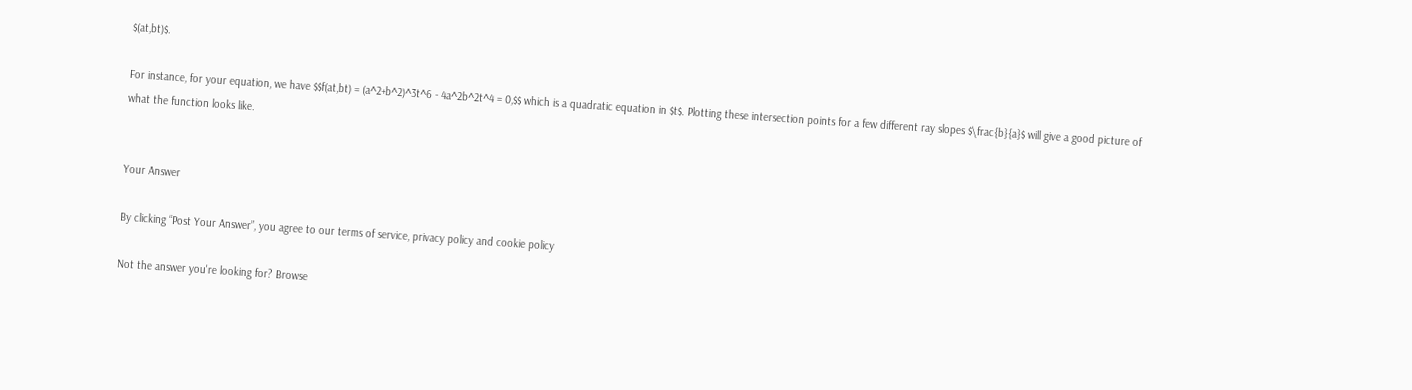$(at,bt)$.

For instance, for your equation, we have $$f(at,bt) = (a^2+b^2)^3t^6 - 4a^2b^2t^4 = 0,$$ which is a quadratic equation in $t$. Plotting these intersection points for a few different ray slopes $\frac{b}{a}$ will give a good picture of what the function looks like.


Your Answer

By clicking “Post Your Answer”, you agree to our terms of service, privacy policy and cookie policy

Not the answer you're looking for? Browse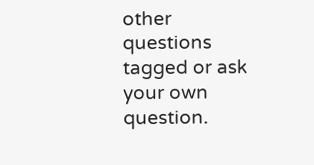other questions tagged or ask your own question.